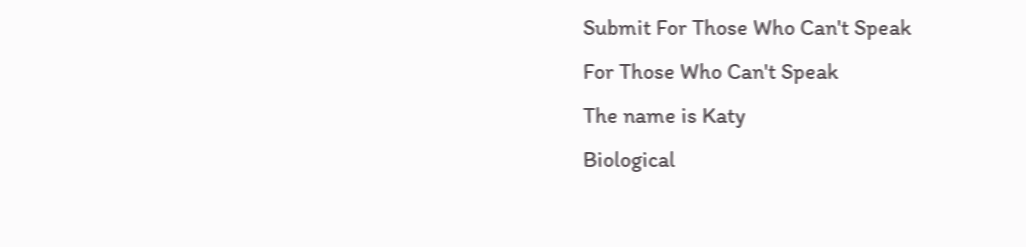Submit For Those Who Can't Speak
For Those Who Can't Speak
The name is Katy
Biological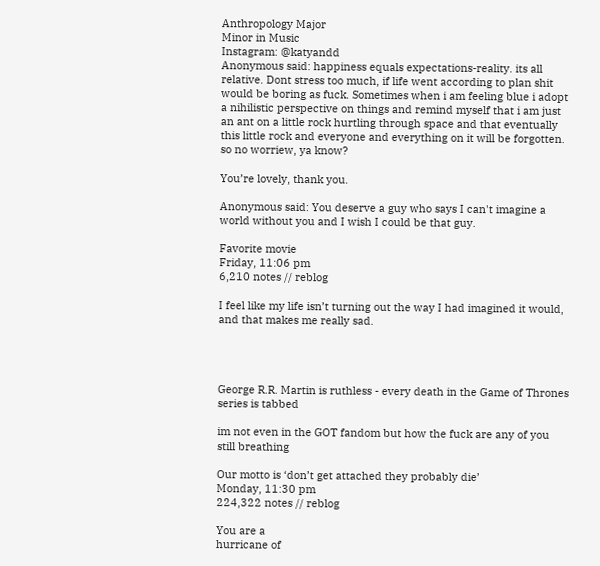Anthropology Major
Minor in Music
Instagram: @katyandd
Anonymous said: happiness equals expectations-reality. its all relative. Dont stress too much, if life went according to plan shit would be boring as fuck. Sometimes when i am feeling blue i adopt a nihilistic perspective on things and remind myself that i am just an ant on a little rock hurtling through space and that eventually this little rock and everyone and everything on it will be forgotten. so no worriew, ya know?

You’re lovely, thank you.

Anonymous said: You deserve a guy who says I can't imagine a world without you and I wish I could be that guy.

Favorite movie
Friday, 11:06 pm
6,210 notes // reblog

I feel like my life isn’t turning out the way I had imagined it would, and that makes me really sad.




George R.R. Martin is ruthless - every death in the Game of Thrones series is tabbed

im not even in the GOT fandom but how the fuck are any of you still breathing

Our motto is ‘don’t get attached they probably die’
Monday, 11:30 pm
224,322 notes // reblog

You are a
hurricane of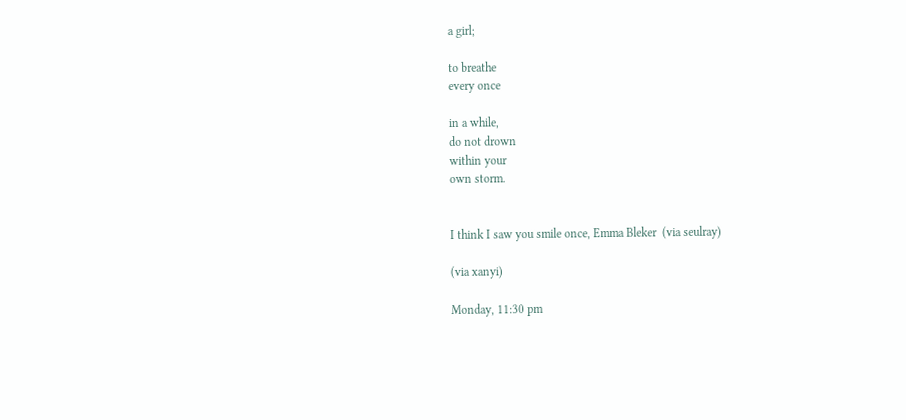a girl;

to breathe
every once

in a while,
do not drown
within your
own storm.


I think I saw you smile once, Emma Bleker  (via seulray)

(via xanyi)

Monday, 11:30 pm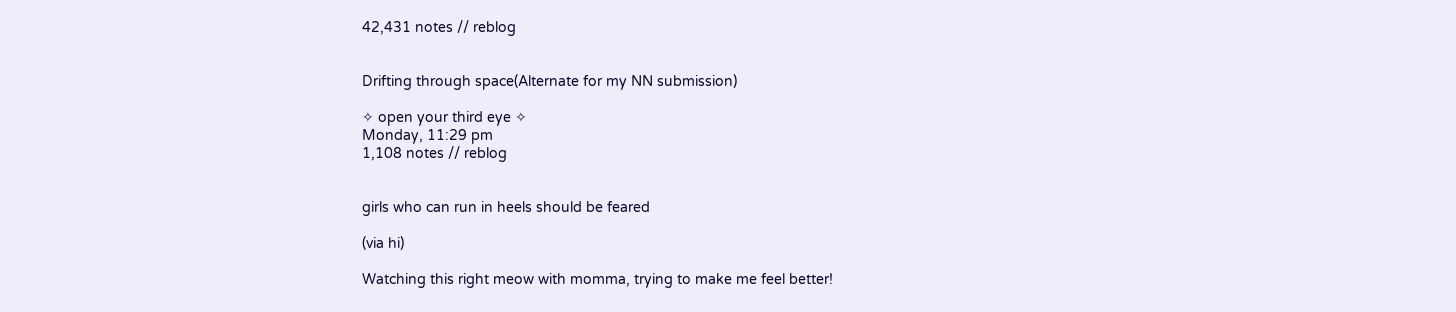42,431 notes // reblog


Drifting through space(Alternate for my NN submission)

✧ open your third eye ✧
Monday, 11:29 pm
1,108 notes // reblog


girls who can run in heels should be feared

(via hi)

Watching this right meow with momma, trying to make me feel better!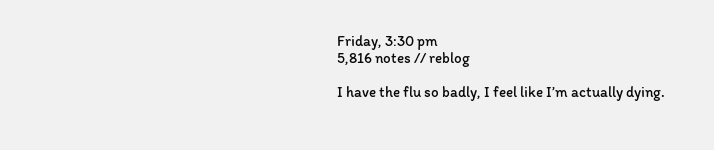Friday, 3:30 pm
5,816 notes // reblog

I have the flu so badly, I feel like I’m actually dying.